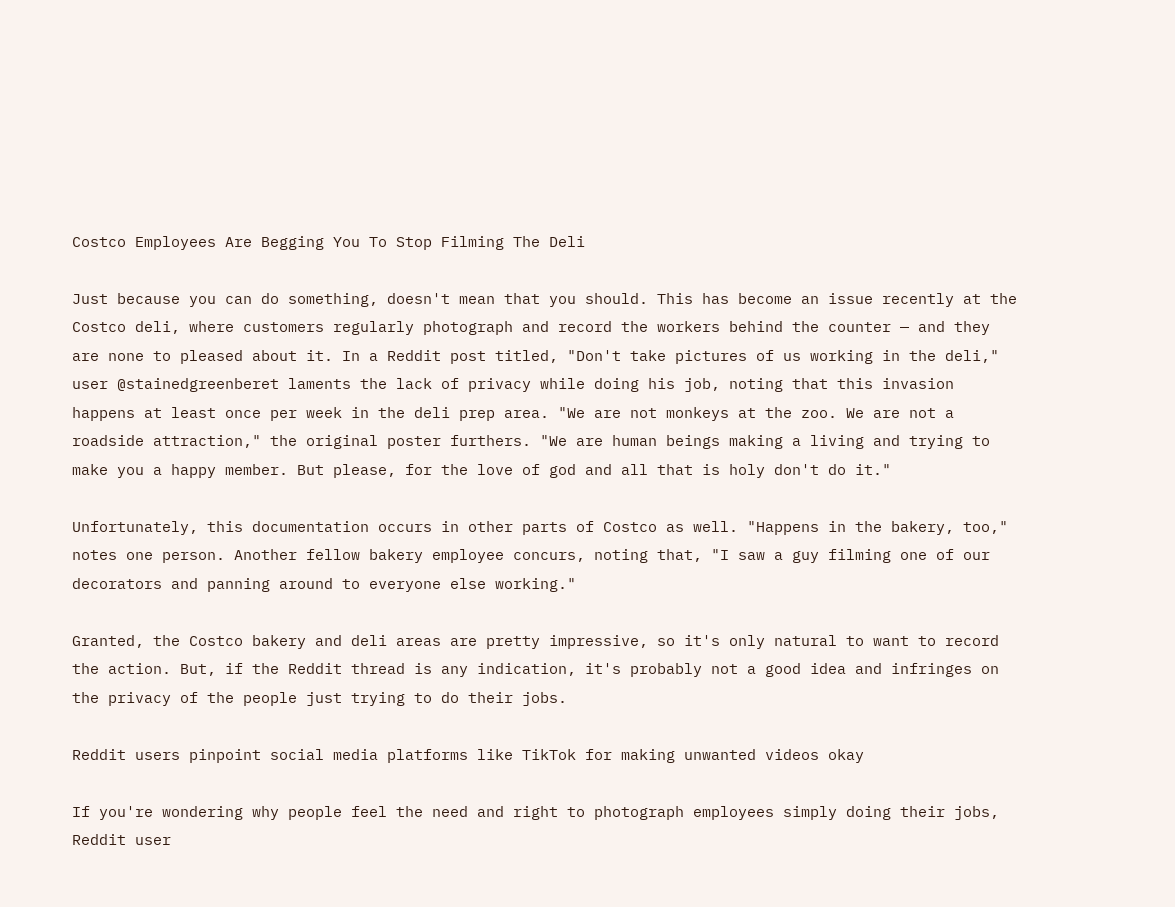Costco Employees Are Begging You To Stop Filming The Deli

Just because you can do something, doesn't mean that you should. This has become an issue recently at the Costco deli, where customers regularly photograph and record the workers behind the counter — and they are none to pleased about it. In a Reddit post titled, "Don't take pictures of us working in the deli," user @stainedgreenberet laments the lack of privacy while doing his job, noting that this invasion happens at least once per week in the deli prep area. "We are not monkeys at the zoo. We are not a roadside attraction," the original poster furthers. "We are human beings making a living and trying to make you a happy member. But please, for the love of god and all that is holy don't do it."

Unfortunately, this documentation occurs in other parts of Costco as well. "Happens in the bakery, too," notes one person. Another fellow bakery employee concurs, noting that, "I saw a guy filming one of our decorators and panning around to everyone else working."

Granted, the Costco bakery and deli areas are pretty impressive, so it's only natural to want to record the action. But, if the Reddit thread is any indication, it's probably not a good idea and infringes on the privacy of the people just trying to do their jobs.

Reddit users pinpoint social media platforms like TikTok for making unwanted videos okay

If you're wondering why people feel the need and right to photograph employees simply doing their jobs, Reddit user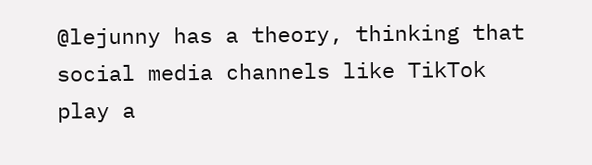@lejunny has a theory, thinking that social media channels like TikTok play a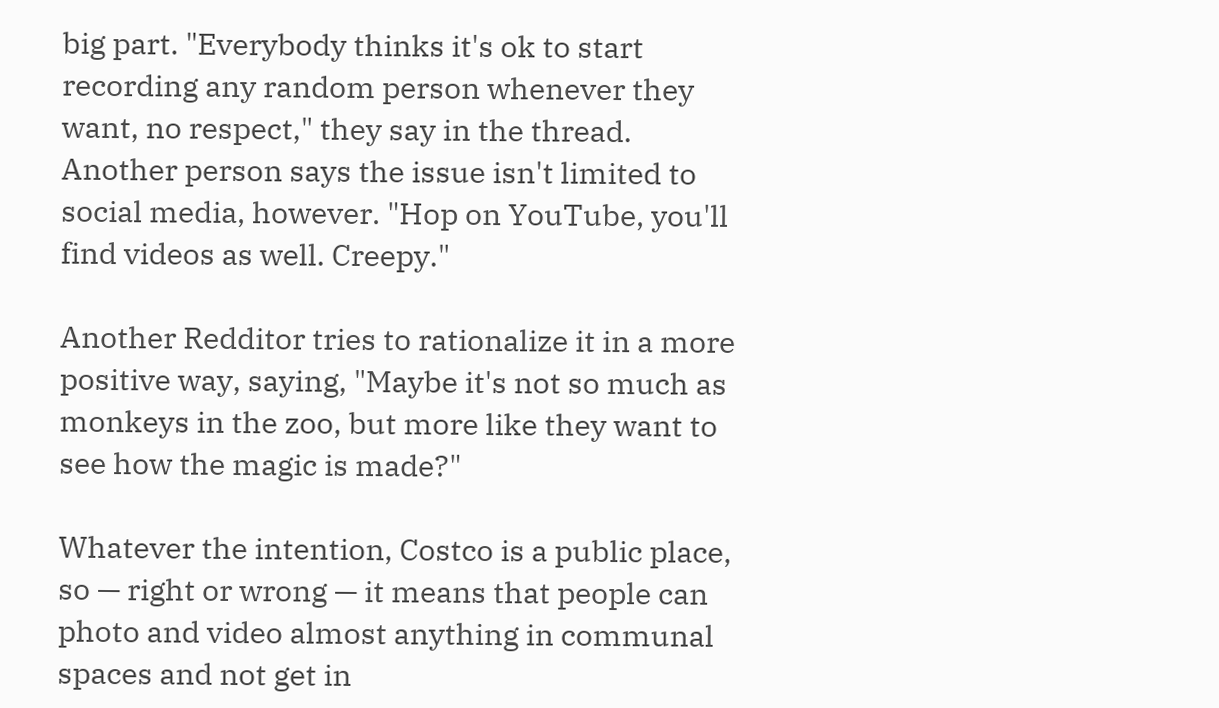big part. "Everybody thinks it's ok to start recording any random person whenever they want, no respect," they say in the thread. Another person says the issue isn't limited to social media, however. "Hop on YouTube, you'll find videos as well. Creepy."

Another Redditor tries to rationalize it in a more positive way, saying, "Maybe it's not so much as monkeys in the zoo, but more like they want to see how the magic is made?"

Whatever the intention, Costco is a public place, so — right or wrong — it means that people can photo and video almost anything in communal spaces and not get in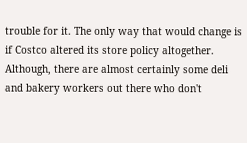trouble for it. The only way that would change is if Costco altered its store policy altogether. Although, there are almost certainly some deli and bakery workers out there who don't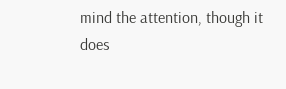mind the attention, though it does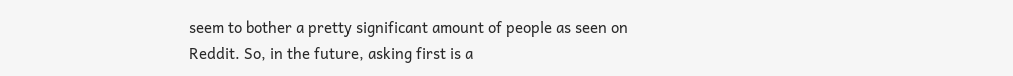seem to bother a pretty significant amount of people as seen on Reddit. So, in the future, asking first is a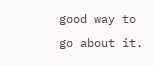good way to go about it.